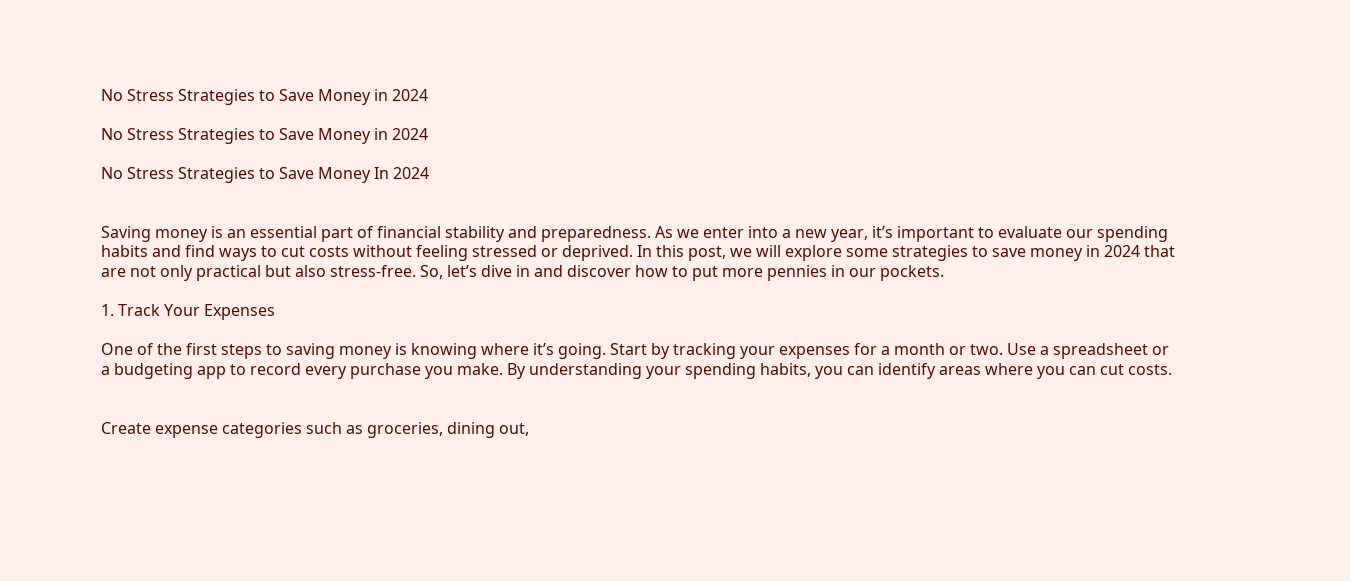No Stress Strategies to Save Money in 2024

No Stress Strategies to Save Money in 2024

No Stress Strategies to Save Money In 2024


Saving money is an essential part of financial stability and preparedness. As we enter into a new year, it’s important to evaluate our spending habits and find ways to cut costs without feeling stressed or deprived. In this post, we will explore some strategies to save money in 2024 that are not only practical but also stress-free. So, let’s dive in and discover how to put more pennies in our pockets.

1. Track Your Expenses

One of the first steps to saving money is knowing where it’s going. Start by tracking your expenses for a month or two. Use a spreadsheet or a budgeting app to record every purchase you make. By understanding your spending habits, you can identify areas where you can cut costs.


Create expense categories such as groceries, dining out,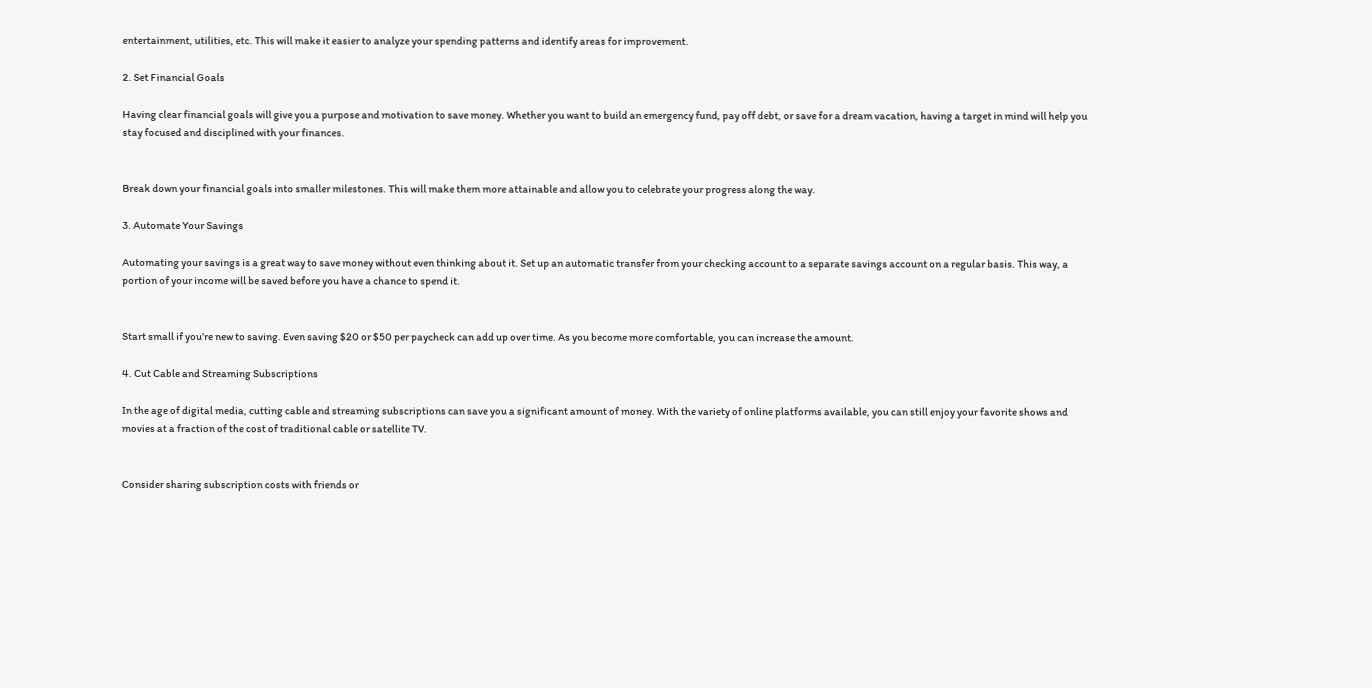entertainment, utilities, etc. This will make it easier to analyze your spending patterns and identify areas for improvement.

2. Set Financial Goals

Having clear financial goals will give you a purpose and motivation to save money. Whether you want to build an emergency fund, pay off debt, or save for a dream vacation, having a target in mind will help you stay focused and disciplined with your finances.


Break down your financial goals into smaller milestones. This will make them more attainable and allow you to celebrate your progress along the way.

3. Automate Your Savings

Automating your savings is a great way to save money without even thinking about it. Set up an automatic transfer from your checking account to a separate savings account on a regular basis. This way, a portion of your income will be saved before you have a chance to spend it.


Start small if you’re new to saving. Even saving $20 or $50 per paycheck can add up over time. As you become more comfortable, you can increase the amount.

4. Cut Cable and Streaming Subscriptions

In the age of digital media, cutting cable and streaming subscriptions can save you a significant amount of money. With the variety of online platforms available, you can still enjoy your favorite shows and movies at a fraction of the cost of traditional cable or satellite TV.


Consider sharing subscription costs with friends or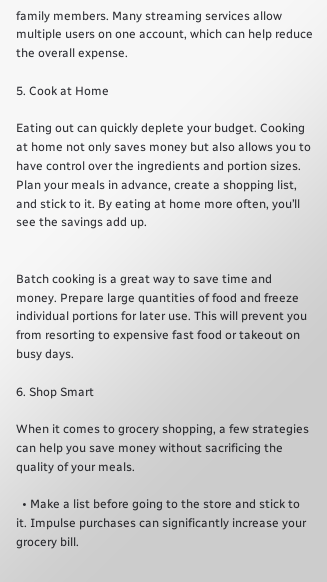family members. Many streaming services allow multiple users on one account, which can help reduce the overall expense.

5. Cook at Home

Eating out can quickly deplete your budget. Cooking at home not only saves money but also allows you to have control over the ingredients and portion sizes. Plan your meals in advance, create a shopping list, and stick to it. By eating at home more often, you’ll see the savings add up.


Batch cooking is a great way to save time and money. Prepare large quantities of food and freeze individual portions for later use. This will prevent you from resorting to expensive fast food or takeout on busy days.

6. Shop Smart

When it comes to grocery shopping, a few strategies can help you save money without sacrificing the quality of your meals.

  • Make a list before going to the store and stick to it. Impulse purchases can significantly increase your grocery bill.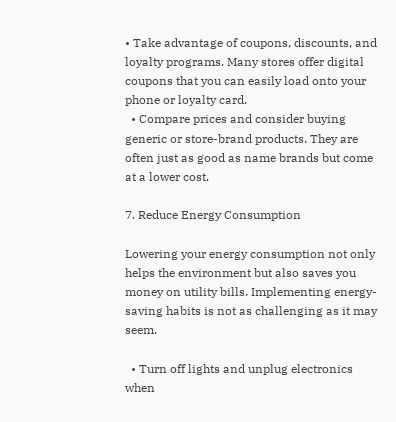• Take advantage of coupons, discounts, and loyalty programs. Many stores offer digital coupons that you can easily load onto your phone or loyalty card.
  • Compare prices and consider buying generic or store-brand products. They are often just as good as name brands but come at a lower cost.

7. Reduce Energy Consumption

Lowering your energy consumption not only helps the environment but also saves you money on utility bills. Implementing energy-saving habits is not as challenging as it may seem.

  • Turn off lights and unplug electronics when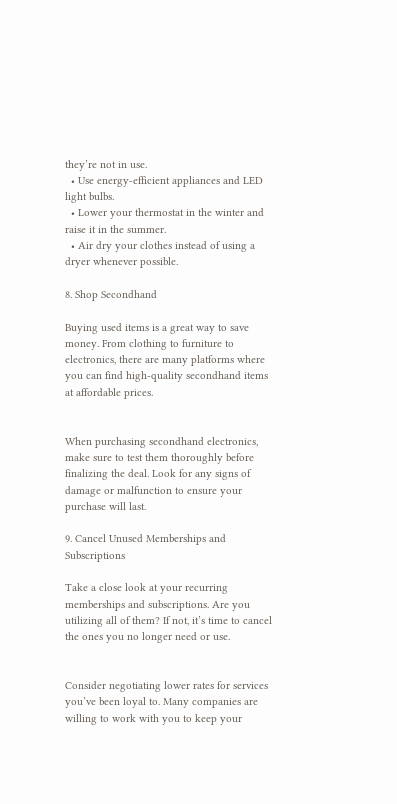they’re not in use.
  • Use energy-efficient appliances and LED light bulbs.
  • Lower your thermostat in the winter and raise it in the summer.
  • Air dry your clothes instead of using a dryer whenever possible.

8. Shop Secondhand

Buying used items is a great way to save money. From clothing to furniture to electronics, there are many platforms where you can find high-quality secondhand items at affordable prices.


When purchasing secondhand electronics, make sure to test them thoroughly before finalizing the deal. Look for any signs of damage or malfunction to ensure your purchase will last.

9. Cancel Unused Memberships and Subscriptions

Take a close look at your recurring memberships and subscriptions. Are you utilizing all of them? If not, it’s time to cancel the ones you no longer need or use.


Consider negotiating lower rates for services you’ve been loyal to. Many companies are willing to work with you to keep your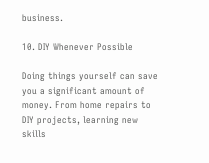business.

10. DIY Whenever Possible

Doing things yourself can save you a significant amount of money. From home repairs to DIY projects, learning new skills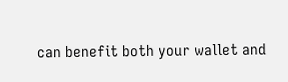can benefit both your wallet and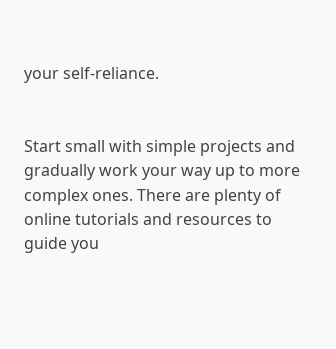your self-reliance.


Start small with simple projects and gradually work your way up to more complex ones. There are plenty of online tutorials and resources to guide you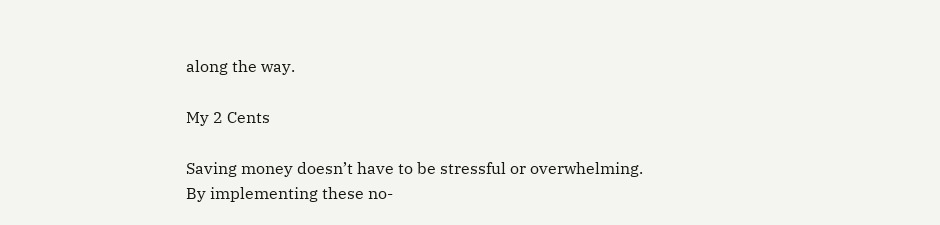along the way.

My 2 Cents

Saving money doesn’t have to be stressful or overwhelming. By implementing these no-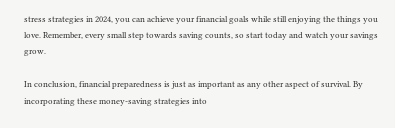stress strategies in 2024, you can achieve your financial goals while still enjoying the things you love. Remember, every small step towards saving counts, so start today and watch your savings grow.

In conclusion, financial preparedness is just as important as any other aspect of survival. By incorporating these money-saving strategies into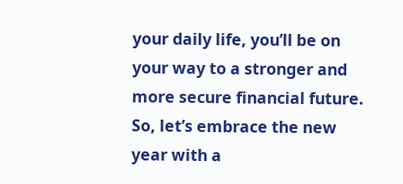your daily life, you’ll be on your way to a stronger and more secure financial future. So, let’s embrace the new year with a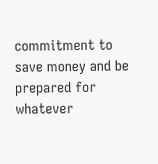commitment to save money and be prepared for whatever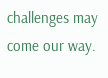challenges may come our way.